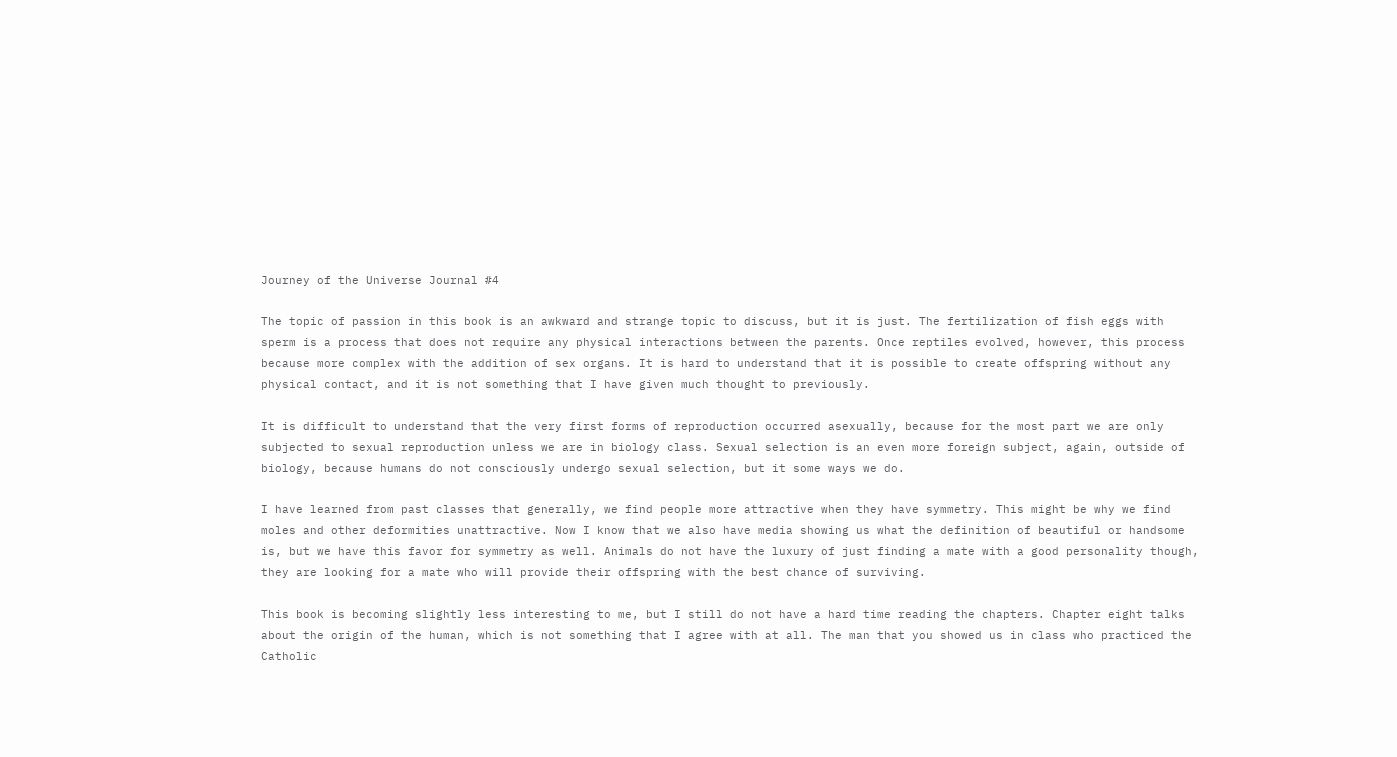Journey of the Universe Journal #4

The topic of passion in this book is an awkward and strange topic to discuss, but it is just. The fertilization of fish eggs with sperm is a process that does not require any physical interactions between the parents. Once reptiles evolved, however, this process because more complex with the addition of sex organs. It is hard to understand that it is possible to create offspring without any physical contact, and it is not something that I have given much thought to previously.

It is difficult to understand that the very first forms of reproduction occurred asexually, because for the most part we are only subjected to sexual reproduction unless we are in biology class. Sexual selection is an even more foreign subject, again, outside of biology, because humans do not consciously undergo sexual selection, but it some ways we do.

I have learned from past classes that generally, we find people more attractive when they have symmetry. This might be why we find moles and other deformities unattractive. Now I know that we also have media showing us what the definition of beautiful or handsome is, but we have this favor for symmetry as well. Animals do not have the luxury of just finding a mate with a good personality though, they are looking for a mate who will provide their offspring with the best chance of surviving.

This book is becoming slightly less interesting to me, but I still do not have a hard time reading the chapters. Chapter eight talks about the origin of the human, which is not something that I agree with at all. The man that you showed us in class who practiced the Catholic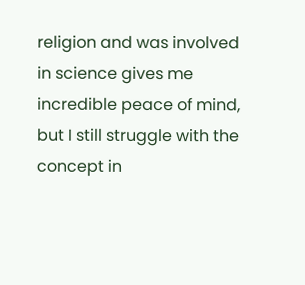religion and was involved in science gives me incredible peace of mind, but I still struggle with the concept in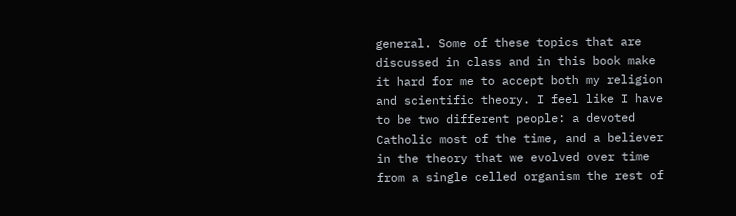general. Some of these topics that are discussed in class and in this book make it hard for me to accept both my religion and scientific theory. I feel like I have to be two different people: a devoted Catholic most of the time, and a believer in the theory that we evolved over time from a single celled organism the rest of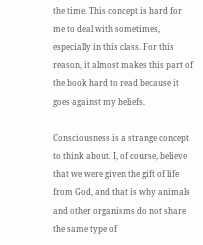the time. This concept is hard for me to deal with sometimes, especially in this class. For this reason, it almost makes this part of the book hard to read because it goes against my beliefs.

Consciousness is a strange concept to think about. I, of course, believe that we were given the gift of life from God, and that is why animals and other organisms do not share the same type of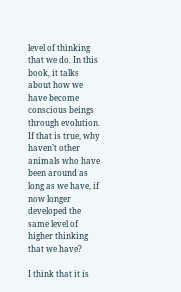level of thinking that we do. In this book, it talks about how we have become conscious beings through evolution. If that is true, why haven’t other animals who have been around as long as we have, if now longer developed the same level of higher thinking that we have?

I think that it is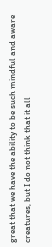great that we have the ability to be such mindful and aware creatures, but I do not think that it all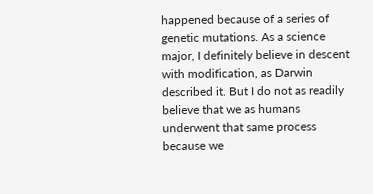happened because of a series of genetic mutations. As a science major, I definitely believe in descent with modification, as Darwin described it. But I do not as readily believe that we as humans underwent that same process because we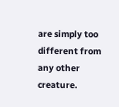are simply too different from any other creature.